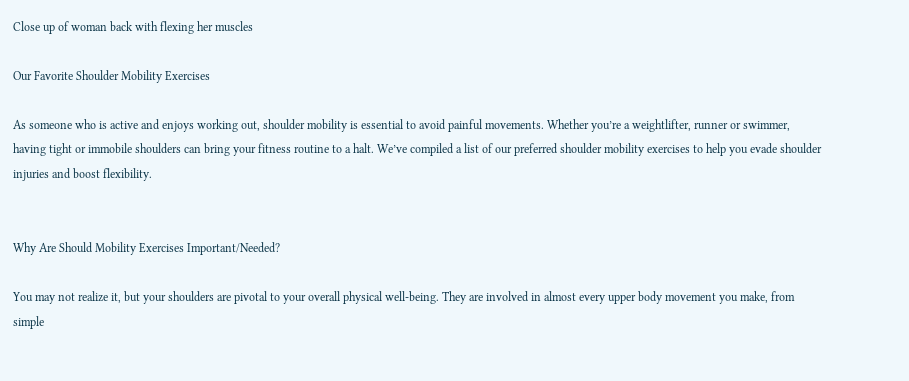Close up of woman back with flexing her muscles

Our Favorite Shoulder Mobility Exercises

As someone who is active and enjoys working out, shoulder mobility is essential to avoid painful movements. Whether you’re a weightlifter, runner or swimmer, having tight or immobile shoulders can bring your fitness routine to a halt. We’ve compiled a list of our preferred shoulder mobility exercises to help you evade shoulder injuries and boost flexibility.


Why Are Should Mobility Exercises Important/Needed?

You may not realize it, but your shoulders are pivotal to your overall physical well-being. They are involved in almost every upper body movement you make, from simple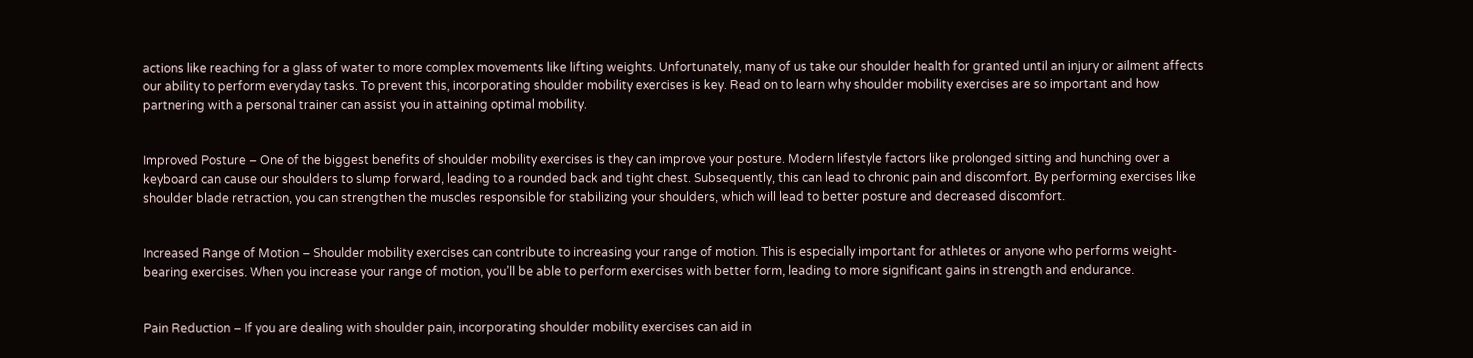actions like reaching for a glass of water to more complex movements like lifting weights. Unfortunately, many of us take our shoulder health for granted until an injury or ailment affects our ability to perform everyday tasks. To prevent this, incorporating shoulder mobility exercises is key. Read on to learn why shoulder mobility exercises are so important and how partnering with a personal trainer can assist you in attaining optimal mobility.


Improved Posture – One of the biggest benefits of shoulder mobility exercises is they can improve your posture. Modern lifestyle factors like prolonged sitting and hunching over a keyboard can cause our shoulders to slump forward, leading to a rounded back and tight chest. Subsequently, this can lead to chronic pain and discomfort. By performing exercises like shoulder blade retraction, you can strengthen the muscles responsible for stabilizing your shoulders, which will lead to better posture and decreased discomfort.


Increased Range of Motion – Shoulder mobility exercises can contribute to increasing your range of motion. This is especially important for athletes or anyone who performs weight-bearing exercises. When you increase your range of motion, you’ll be able to perform exercises with better form, leading to more significant gains in strength and endurance.


Pain Reduction – If you are dealing with shoulder pain, incorporating shoulder mobility exercises can aid in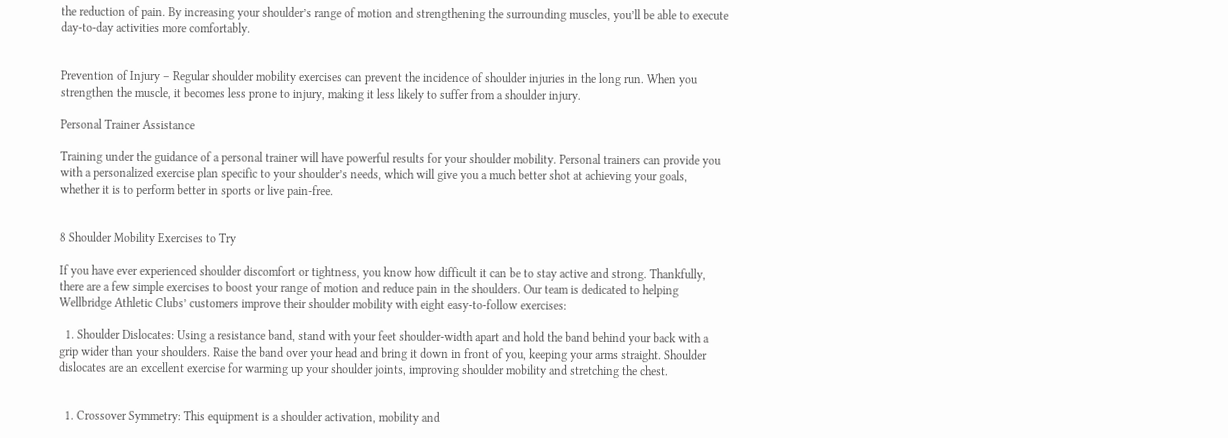the reduction of pain. By increasing your shoulder’s range of motion and strengthening the surrounding muscles, you’ll be able to execute day-to-day activities more comfortably.


Prevention of Injury – Regular shoulder mobility exercises can prevent the incidence of shoulder injuries in the long run. When you strengthen the muscle, it becomes less prone to injury, making it less likely to suffer from a shoulder injury.

Personal Trainer Assistance

Training under the guidance of a personal trainer will have powerful results for your shoulder mobility. Personal trainers can provide you with a personalized exercise plan specific to your shoulder’s needs, which will give you a much better shot at achieving your goals, whether it is to perform better in sports or live pain-free.


8 Shoulder Mobility Exercises to Try

If you have ever experienced shoulder discomfort or tightness, you know how difficult it can be to stay active and strong. Thankfully, there are a few simple exercises to boost your range of motion and reduce pain in the shoulders. Our team is dedicated to helping Wellbridge Athletic Clubs’ customers improve their shoulder mobility with eight easy-to-follow exercises:

  1. Shoulder Dislocates: Using a resistance band, stand with your feet shoulder-width apart and hold the band behind your back with a grip wider than your shoulders. Raise the band over your head and bring it down in front of you, keeping your arms straight. Shoulder dislocates are an excellent exercise for warming up your shoulder joints, improving shoulder mobility and stretching the chest.


  1. Crossover Symmetry: This equipment is a shoulder activation, mobility and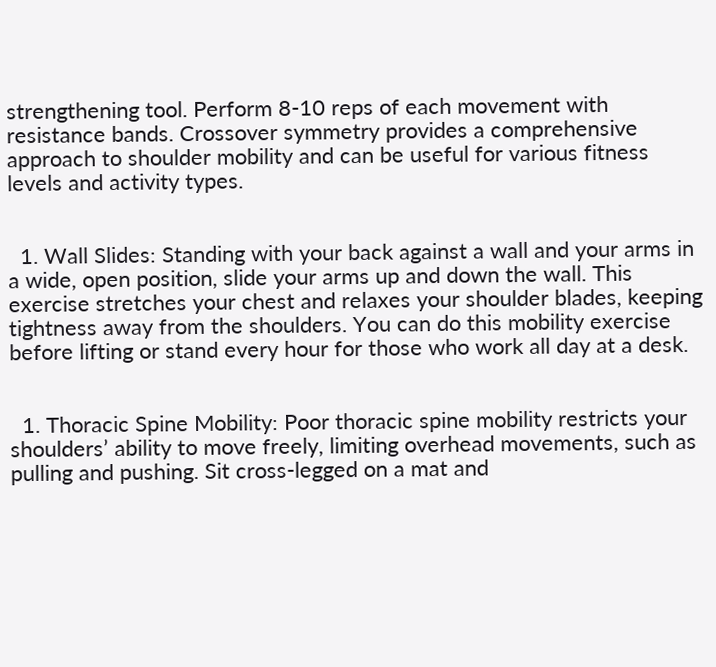strengthening tool. Perform 8-10 reps of each movement with resistance bands. Crossover symmetry provides a comprehensive approach to shoulder mobility and can be useful for various fitness levels and activity types.


  1. Wall Slides: Standing with your back against a wall and your arms in a wide, open position, slide your arms up and down the wall. This exercise stretches your chest and relaxes your shoulder blades, keeping tightness away from the shoulders. You can do this mobility exercise before lifting or stand every hour for those who work all day at a desk.


  1. Thoracic Spine Mobility: Poor thoracic spine mobility restricts your shoulders’ ability to move freely, limiting overhead movements, such as pulling and pushing. Sit cross-legged on a mat and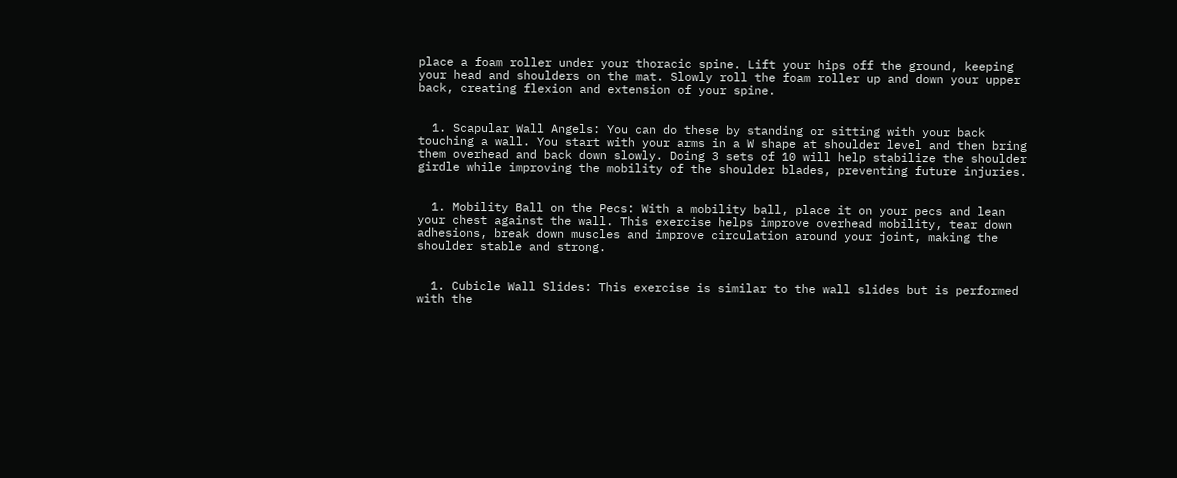place a foam roller under your thoracic spine. Lift your hips off the ground, keeping your head and shoulders on the mat. Slowly roll the foam roller up and down your upper back, creating flexion and extension of your spine.


  1. Scapular Wall Angels: You can do these by standing or sitting with your back touching a wall. You start with your arms in a W shape at shoulder level and then bring them overhead and back down slowly. Doing 3 sets of 10 will help stabilize the shoulder girdle while improving the mobility of the shoulder blades, preventing future injuries.


  1. Mobility Ball on the Pecs: With a mobility ball, place it on your pecs and lean your chest against the wall. This exercise helps improve overhead mobility, tear down adhesions, break down muscles and improve circulation around your joint, making the shoulder stable and strong.


  1. Cubicle Wall Slides: This exercise is similar to the wall slides but is performed with the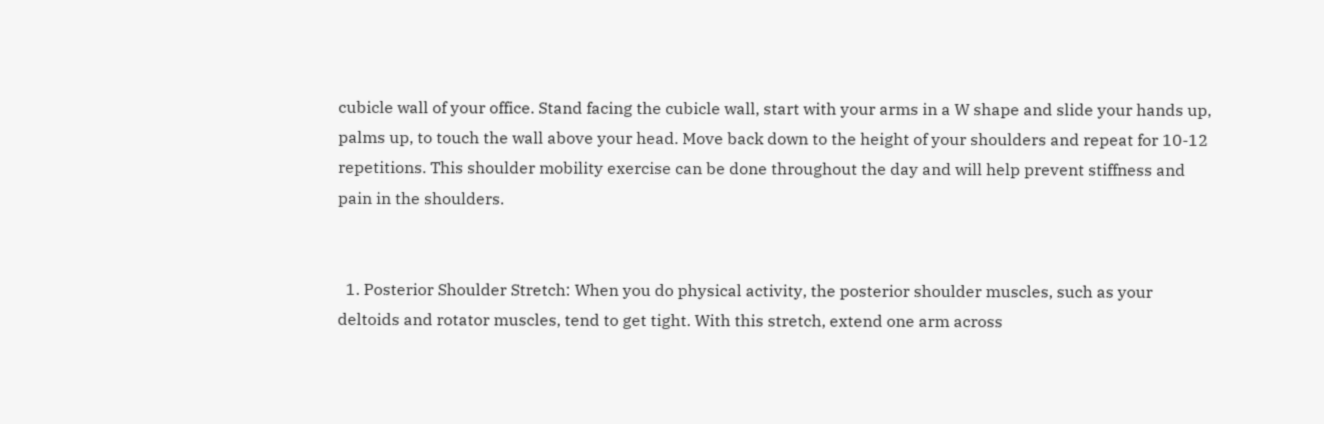cubicle wall of your office. Stand facing the cubicle wall, start with your arms in a W shape and slide your hands up, palms up, to touch the wall above your head. Move back down to the height of your shoulders and repeat for 10-12 repetitions. This shoulder mobility exercise can be done throughout the day and will help prevent stiffness and pain in the shoulders.


  1. Posterior Shoulder Stretch: When you do physical activity, the posterior shoulder muscles, such as your deltoids and rotator muscles, tend to get tight. With this stretch, extend one arm across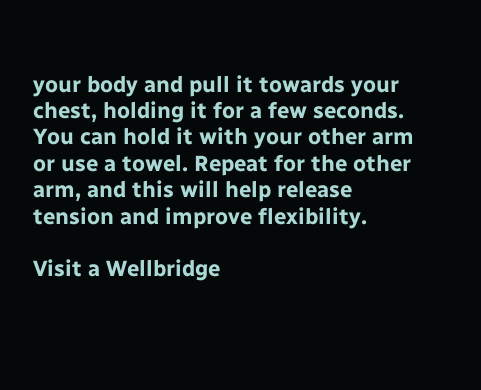your body and pull it towards your chest, holding it for a few seconds. You can hold it with your other arm or use a towel. Repeat for the other arm, and this will help release tension and improve flexibility.

Visit a Wellbridge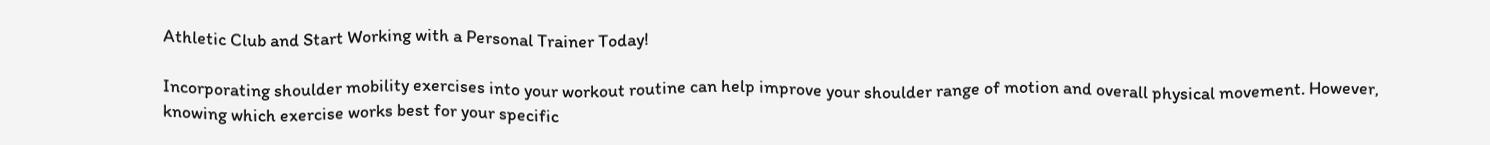Athletic Club and Start Working with a Personal Trainer Today!

Incorporating shoulder mobility exercises into your workout routine can help improve your shoulder range of motion and overall physical movement. However, knowing which exercise works best for your specific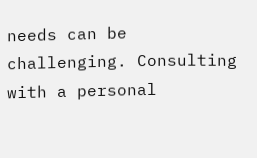needs can be challenging. Consulting with a personal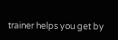trainer helps you get by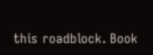this roadblock. Book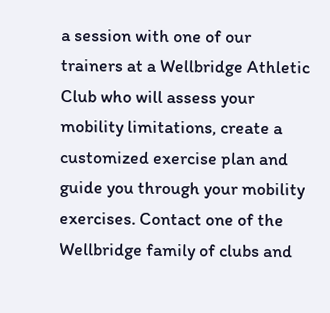a session with one of our trainers at a Wellbridge Athletic Club who will assess your mobility limitations, create a customized exercise plan and guide you through your mobility exercises. Contact one of the Wellbridge family of clubs and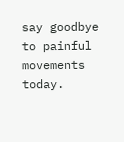say goodbye to painful movements today.